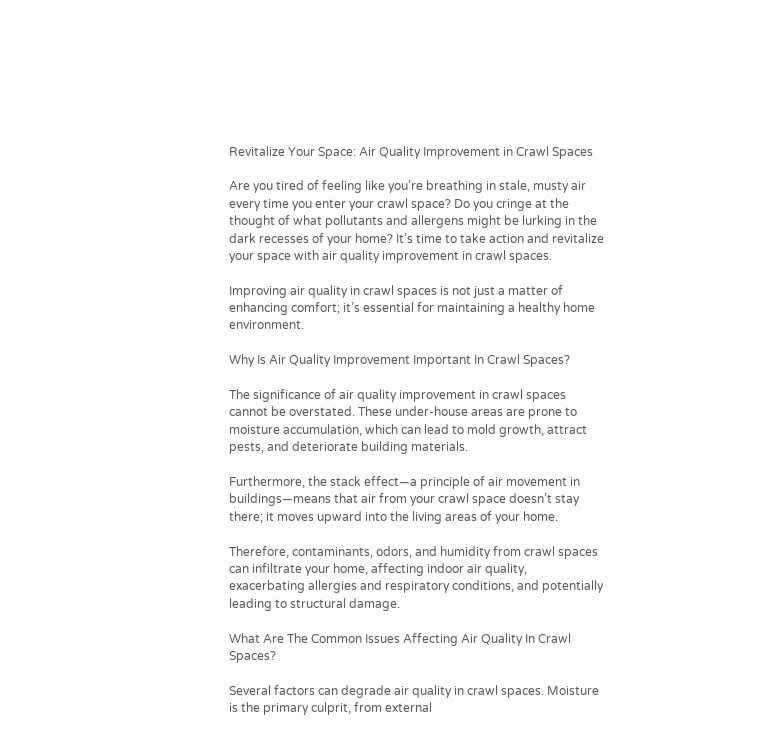Revitalize Your Space: Air Quality Improvement in Crawl Spaces

Are you tired of feeling like you’re breathing in stale, musty air every time you enter your crawl space? Do you cringe at the thought of what pollutants and allergens might be lurking in the dark recesses of your home? It’s time to take action and revitalize your space with air quality improvement in crawl spaces.

Improving air quality in crawl spaces is not just a matter of enhancing comfort; it’s essential for maintaining a healthy home environment.

Why Is Air Quality Improvement Important In Crawl Spaces?

The significance of air quality improvement in crawl spaces cannot be overstated. These under-house areas are prone to moisture accumulation, which can lead to mold growth, attract pests, and deteriorate building materials.

Furthermore, the stack effect—a principle of air movement in buildings—means that air from your crawl space doesn’t stay there; it moves upward into the living areas of your home.

Therefore, contaminants, odors, and humidity from crawl spaces can infiltrate your home, affecting indoor air quality, exacerbating allergies and respiratory conditions, and potentially leading to structural damage.

What Are The Common Issues Affecting Air Quality In Crawl Spaces?

Several factors can degrade air quality in crawl spaces. Moisture is the primary culprit, from external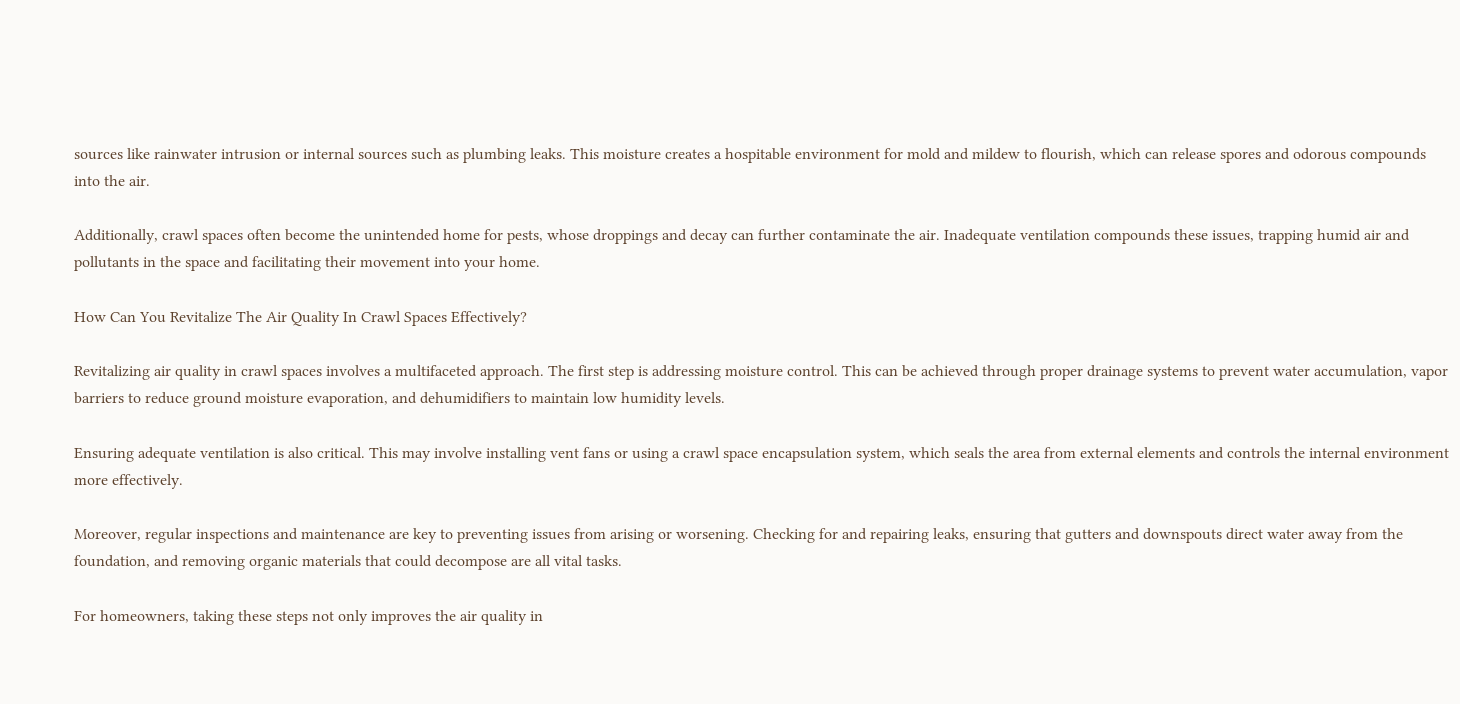sources like rainwater intrusion or internal sources such as plumbing leaks. This moisture creates a hospitable environment for mold and mildew to flourish, which can release spores and odorous compounds into the air.

Additionally, crawl spaces often become the unintended home for pests, whose droppings and decay can further contaminate the air. Inadequate ventilation compounds these issues, trapping humid air and pollutants in the space and facilitating their movement into your home.

How Can You Revitalize The Air Quality In Crawl Spaces Effectively?

Revitalizing air quality in crawl spaces involves a multifaceted approach. The first step is addressing moisture control. This can be achieved through proper drainage systems to prevent water accumulation, vapor barriers to reduce ground moisture evaporation, and dehumidifiers to maintain low humidity levels.

Ensuring adequate ventilation is also critical. This may involve installing vent fans or using a crawl space encapsulation system, which seals the area from external elements and controls the internal environment more effectively.

Moreover, regular inspections and maintenance are key to preventing issues from arising or worsening. Checking for and repairing leaks, ensuring that gutters and downspouts direct water away from the foundation, and removing organic materials that could decompose are all vital tasks.

For homeowners, taking these steps not only improves the air quality in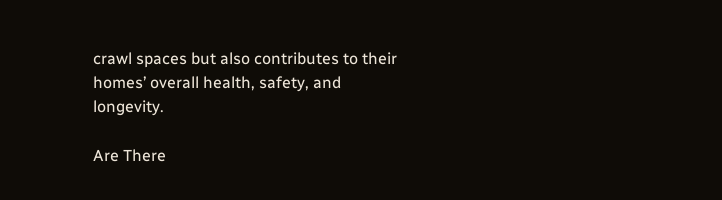crawl spaces but also contributes to their homes’ overall health, safety, and longevity.

Are There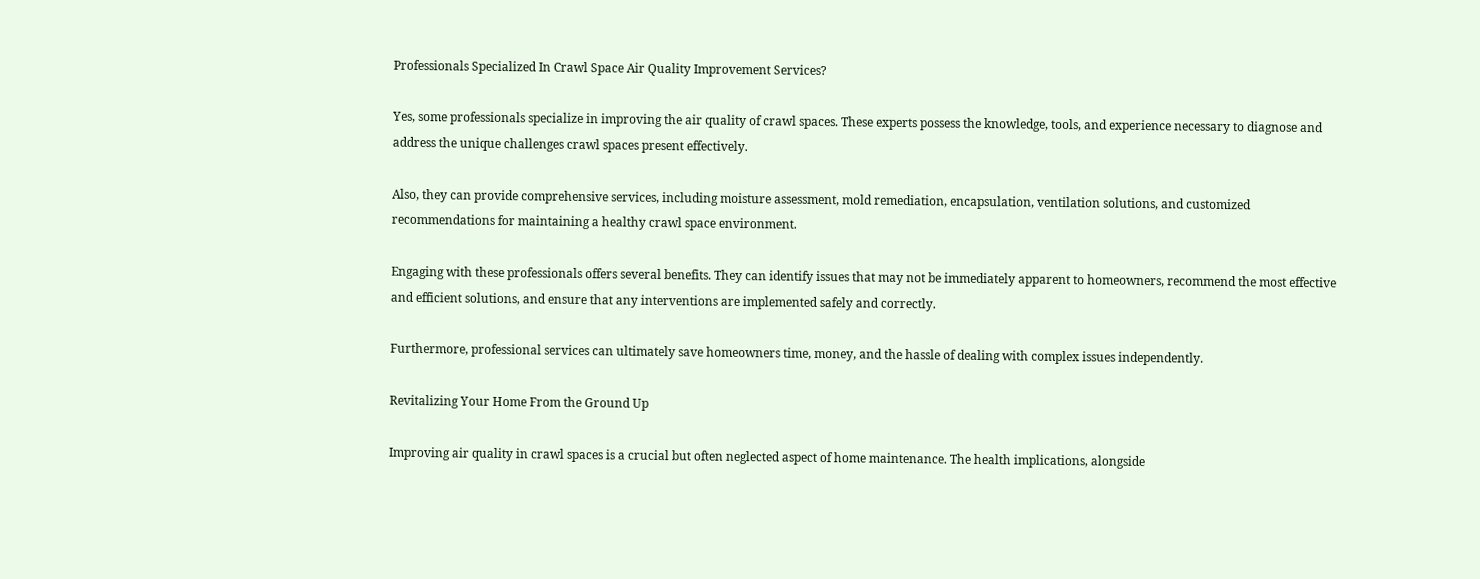Professionals Specialized In Crawl Space Air Quality Improvement Services?

Yes, some professionals specialize in improving the air quality of crawl spaces. These experts possess the knowledge, tools, and experience necessary to diagnose and address the unique challenges crawl spaces present effectively.

Also, they can provide comprehensive services, including moisture assessment, mold remediation, encapsulation, ventilation solutions, and customized recommendations for maintaining a healthy crawl space environment.

Engaging with these professionals offers several benefits. They can identify issues that may not be immediately apparent to homeowners, recommend the most effective and efficient solutions, and ensure that any interventions are implemented safely and correctly.

Furthermore, professional services can ultimately save homeowners time, money, and the hassle of dealing with complex issues independently.

Revitalizing Your Home From the Ground Up

Improving air quality in crawl spaces is a crucial but often neglected aspect of home maintenance. The health implications, alongside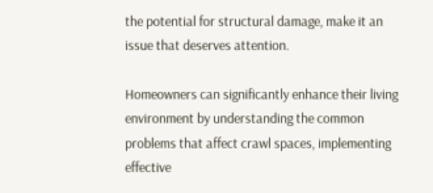the potential for structural damage, make it an issue that deserves attention.

Homeowners can significantly enhance their living environment by understanding the common problems that affect crawl spaces, implementing effective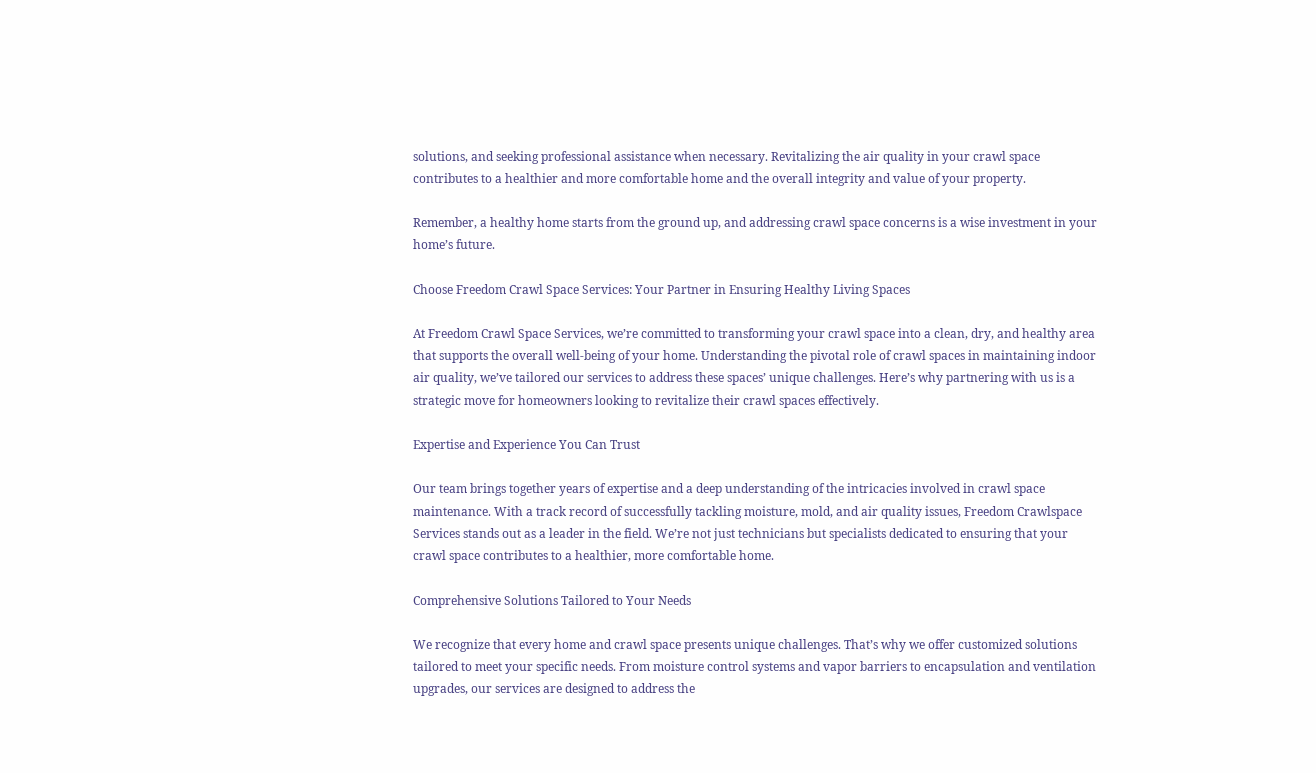solutions, and seeking professional assistance when necessary. Revitalizing the air quality in your crawl space contributes to a healthier and more comfortable home and the overall integrity and value of your property.

Remember, a healthy home starts from the ground up, and addressing crawl space concerns is a wise investment in your home’s future.

Choose Freedom Crawl Space Services: Your Partner in Ensuring Healthy Living Spaces

At Freedom Crawl Space Services, we’re committed to transforming your crawl space into a clean, dry, and healthy area that supports the overall well-being of your home. Understanding the pivotal role of crawl spaces in maintaining indoor air quality, we’ve tailored our services to address these spaces’ unique challenges. Here’s why partnering with us is a strategic move for homeowners looking to revitalize their crawl spaces effectively.

Expertise and Experience You Can Trust

Our team brings together years of expertise and a deep understanding of the intricacies involved in crawl space maintenance. With a track record of successfully tackling moisture, mold, and air quality issues, Freedom Crawlspace Services stands out as a leader in the field. We’re not just technicians but specialists dedicated to ensuring that your crawl space contributes to a healthier, more comfortable home.

Comprehensive Solutions Tailored to Your Needs

We recognize that every home and crawl space presents unique challenges. That’s why we offer customized solutions tailored to meet your specific needs. From moisture control systems and vapor barriers to encapsulation and ventilation upgrades, our services are designed to address the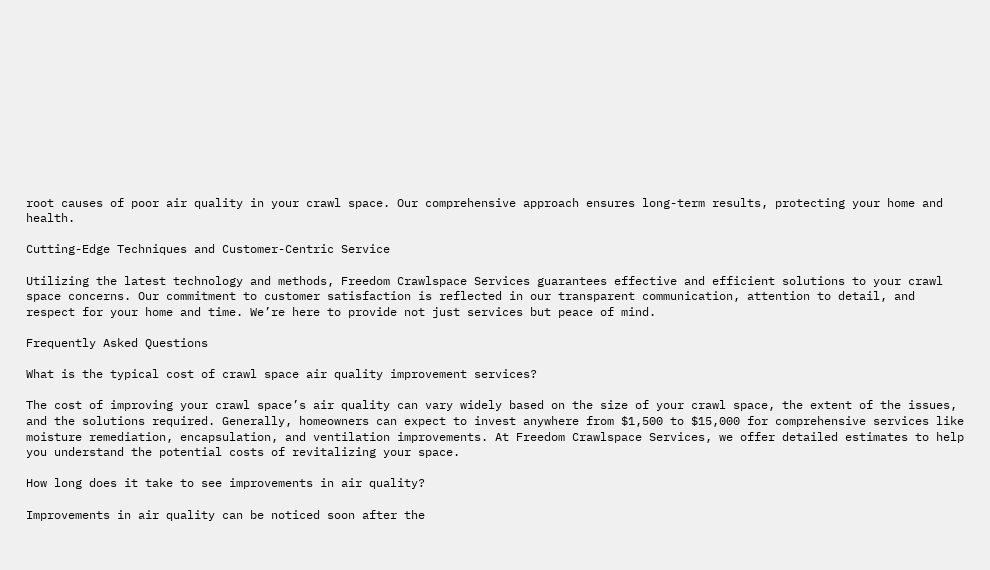root causes of poor air quality in your crawl space. Our comprehensive approach ensures long-term results, protecting your home and health.

Cutting-Edge Techniques and Customer-Centric Service

Utilizing the latest technology and methods, Freedom Crawlspace Services guarantees effective and efficient solutions to your crawl space concerns. Our commitment to customer satisfaction is reflected in our transparent communication, attention to detail, and respect for your home and time. We’re here to provide not just services but peace of mind.

Frequently Asked Questions

What is the typical cost of crawl space air quality improvement services?

The cost of improving your crawl space’s air quality can vary widely based on the size of your crawl space, the extent of the issues, and the solutions required. Generally, homeowners can expect to invest anywhere from $1,500 to $15,000 for comprehensive services like moisture remediation, encapsulation, and ventilation improvements. At Freedom Crawlspace Services, we offer detailed estimates to help you understand the potential costs of revitalizing your space.

How long does it take to see improvements in air quality?

Improvements in air quality can be noticed soon after the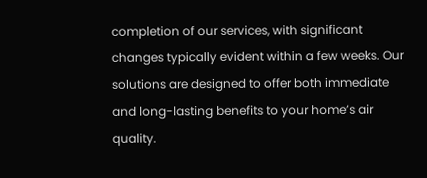completion of our services, with significant changes typically evident within a few weeks. Our solutions are designed to offer both immediate and long-lasting benefits to your home’s air quality.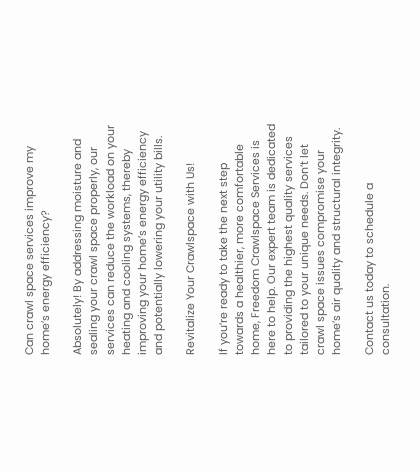Can crawl space services improve my home’s energy efficiency?

Absolutely! By addressing moisture and sealing your crawl space properly, our services can reduce the workload on your heating and cooling systems, thereby improving your home’s energy efficiency and potentially lowering your utility bills.

Revitalize Your Crawlspace with Us!

If you’re ready to take the next step towards a healthier, more comfortable home, Freedom Crawlspace Services is here to help. Our expert team is dedicated to providing the highest quality services tailored to your unique needs. Don’t let crawl space issues compromise your home’s air quality and structural integrity.

Contact us today to schedule a consultation.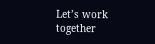Let’s work together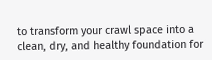to transform your crawl space into a clean, dry, and healthy foundation for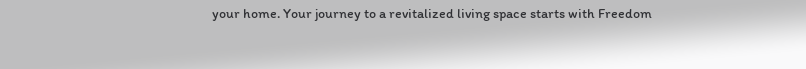your home. Your journey to a revitalized living space starts with Freedom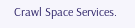Crawl Space Services.